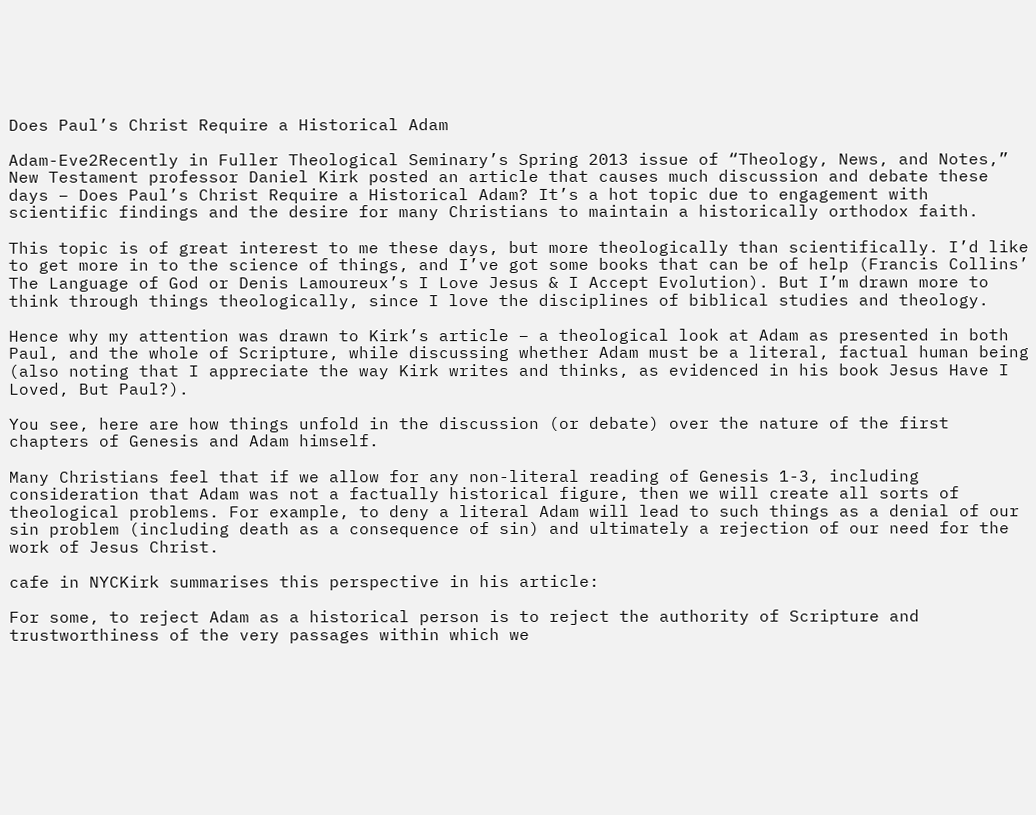Does Paul’s Christ Require a Historical Adam

Adam-Eve2Recently in Fuller Theological Seminary’s Spring 2013 issue of “Theology, News, and Notes,” New Testament professor Daniel Kirk posted an article that causes much discussion and debate these days – Does Paul’s Christ Require a Historical Adam? It’s a hot topic due to engagement with scientific findings and the desire for many Christians to maintain a historically orthodox faith.

This topic is of great interest to me these days, but more theologically than scientifically. I’d like to get more in to the science of things, and I’ve got some books that can be of help (Francis Collins’ The Language of God or Denis Lamoureux’s I Love Jesus & I Accept Evolution). But I’m drawn more to think through things theologically, since I love the disciplines of biblical studies and theology.

Hence why my attention was drawn to Kirk’s article – a theological look at Adam as presented in both Paul, and the whole of Scripture, while discussing whether Adam must be a literal, factual human being (also noting that I appreciate the way Kirk writes and thinks, as evidenced in his book Jesus Have I Loved, But Paul?).

You see, here are how things unfold in the discussion (or debate) over the nature of the first chapters of Genesis and Adam himself.

Many Christians feel that if we allow for any non-literal reading of Genesis 1-3, including consideration that Adam was not a factually historical figure, then we will create all sorts of theological problems. For example, to deny a literal Adam will lead to such things as a denial of our sin problem (including death as a consequence of sin) and ultimately a rejection of our need for the work of Jesus Christ.

cafe in NYCKirk summarises this perspective in his article:

For some, to reject Adam as a historical person is to reject the authority of Scripture and trustworthiness of the very passages within which we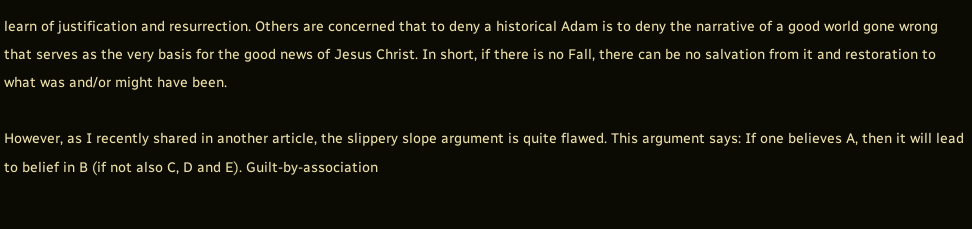learn of justification and resurrection. Others are concerned that to deny a historical Adam is to deny the narrative of a good world gone wrong that serves as the very basis for the good news of Jesus Christ. In short, if there is no Fall, there can be no salvation from it and restoration to what was and/or might have been.

However, as I recently shared in another article, the slippery slope argument is quite flawed. This argument says: If one believes A, then it will lead to belief in B (if not also C, D and E). Guilt-by-association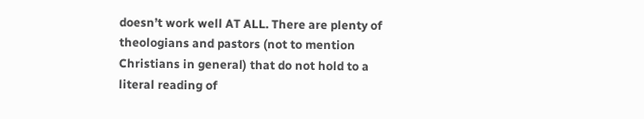doesn’t work well AT ALL. There are plenty of theologians and pastors (not to mention Christians in general) that do not hold to a literal reading of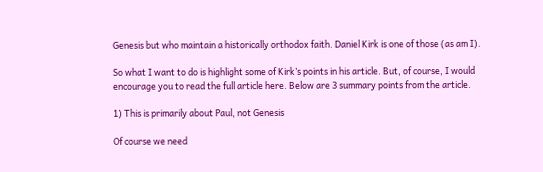Genesis but who maintain a historically orthodox faith. Daniel Kirk is one of those (as am I).

So what I want to do is highlight some of Kirk’s points in his article. But, of course, I would encourage you to read the full article here. Below are 3 summary points from the article.

1) This is primarily about Paul, not Genesis

Of course we need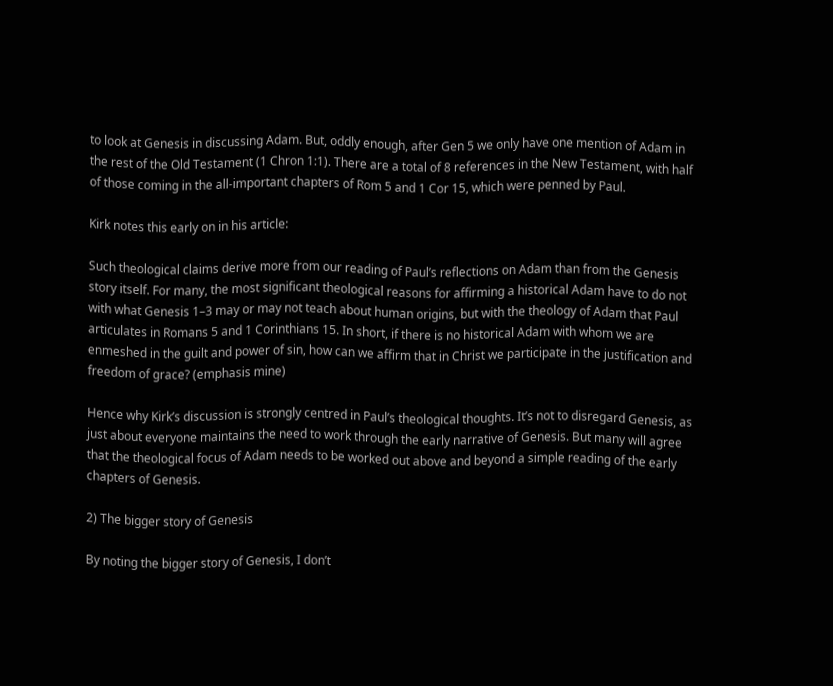to look at Genesis in discussing Adam. But, oddly enough, after Gen 5 we only have one mention of Adam in the rest of the Old Testament (1 Chron 1:1). There are a total of 8 references in the New Testament, with half of those coming in the all-important chapters of Rom 5 and 1 Cor 15, which were penned by Paul.

Kirk notes this early on in his article:

Such theological claims derive more from our reading of Paul’s reflections on Adam than from the Genesis story itself. For many, the most significant theological reasons for affirming a historical Adam have to do not with what Genesis 1–3 may or may not teach about human origins, but with the theology of Adam that Paul articulates in Romans 5 and 1 Corinthians 15. In short, if there is no historical Adam with whom we are enmeshed in the guilt and power of sin, how can we affirm that in Christ we participate in the justification and freedom of grace? (emphasis mine)

Hence why Kirk’s discussion is strongly centred in Paul’s theological thoughts. It’s not to disregard Genesis, as just about everyone maintains the need to work through the early narrative of Genesis. But many will agree that the theological focus of Adam needs to be worked out above and beyond a simple reading of the early chapters of Genesis.

2) The bigger story of Genesis

By noting the bigger story of Genesis, I don’t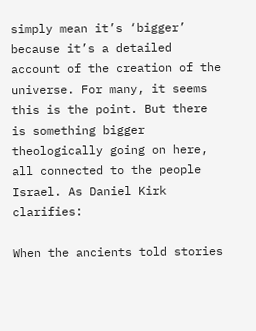simply mean it’s ‘bigger’ because it’s a detailed account of the creation of the universe. For many, it seems this is the point. But there is something bigger theologically going on here, all connected to the people Israel. As Daniel Kirk clarifies:

When the ancients told stories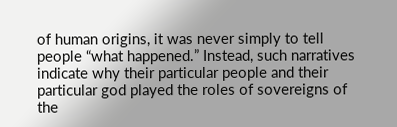of human origins, it was never simply to tell people “what happened.” Instead, such narratives indicate why their particular people and their particular god played the roles of sovereigns of the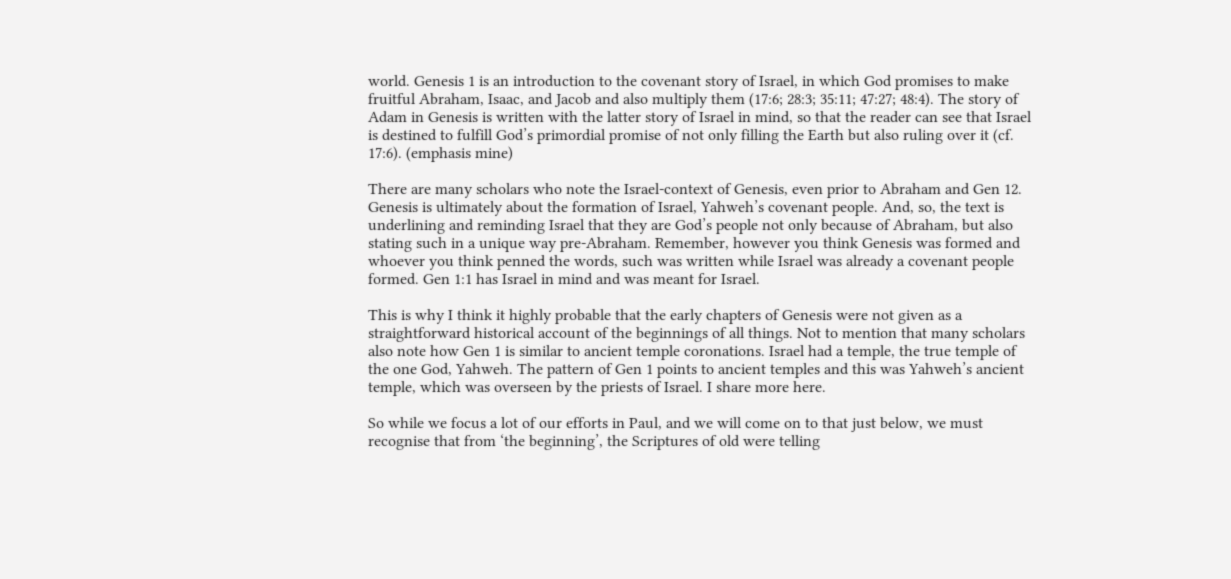world. Genesis 1 is an introduction to the covenant story of Israel, in which God promises to make fruitful Abraham, Isaac, and Jacob and also multiply them (17:6; 28:3; 35:11; 47:27; 48:4). The story of Adam in Genesis is written with the latter story of Israel in mind, so that the reader can see that Israel is destined to fulfill God’s primordial promise of not only filling the Earth but also ruling over it (cf. 17:6). (emphasis mine)

There are many scholars who note the Israel-context of Genesis, even prior to Abraham and Gen 12. Genesis is ultimately about the formation of Israel, Yahweh’s covenant people. And, so, the text is underlining and reminding Israel that they are God’s people not only because of Abraham, but also stating such in a unique way pre-Abraham. Remember, however you think Genesis was formed and whoever you think penned the words, such was written while Israel was already a covenant people formed. Gen 1:1 has Israel in mind and was meant for Israel.

This is why I think it highly probable that the early chapters of Genesis were not given as a straightforward historical account of the beginnings of all things. Not to mention that many scholars also note how Gen 1 is similar to ancient temple coronations. Israel had a temple, the true temple of the one God, Yahweh. The pattern of Gen 1 points to ancient temples and this was Yahweh’s ancient temple, which was overseen by the priests of Israel. I share more here.

So while we focus a lot of our efforts in Paul, and we will come on to that just below, we must recognise that from ‘the beginning’, the Scriptures of old were telling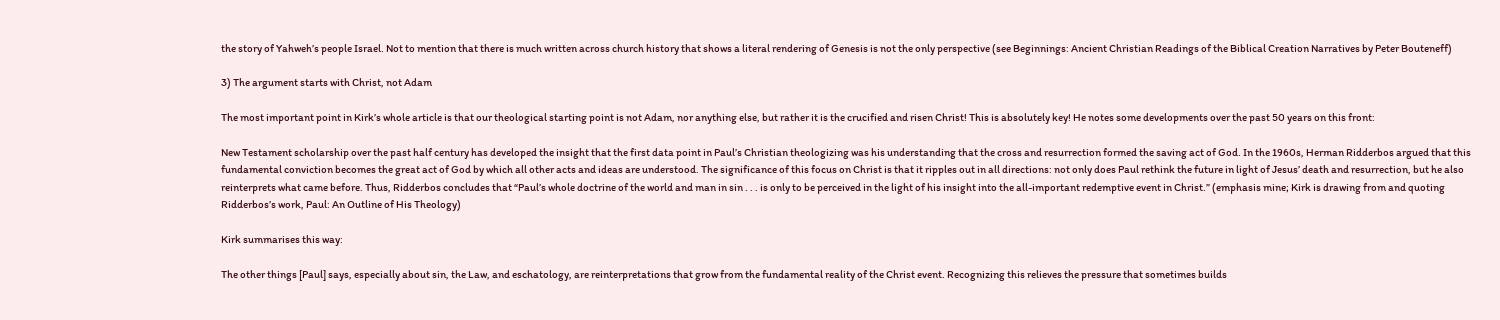the story of Yahweh’s people Israel. Not to mention that there is much written across church history that shows a literal rendering of Genesis is not the only perspective (see Beginnings: Ancient Christian Readings of the Biblical Creation Narratives by Peter Bouteneff)

3) The argument starts with Christ, not Adam

The most important point in Kirk’s whole article is that our theological starting point is not Adam, nor anything else, but rather it is the crucified and risen Christ! This is absolutely key! He notes some developments over the past 50 years on this front:

New Testament scholarship over the past half century has developed the insight that the first data point in Paul’s Christian theologizing was his understanding that the cross and resurrection formed the saving act of God. In the 1960s, Herman Ridderbos argued that this fundamental conviction becomes the great act of God by which all other acts and ideas are understood. The significance of this focus on Christ is that it ripples out in all directions: not only does Paul rethink the future in light of Jesus’ death and resurrection, but he also reinterprets what came before. Thus, Ridderbos concludes that “Paul’s whole doctrine of the world and man in sin . . . is only to be perceived in the light of his insight into the all-important redemptive event in Christ.” (emphasis mine; Kirk is drawing from and quoting Ridderbos’s work, Paul: An Outline of His Theology)

Kirk summarises this way:

The other things [Paul] says, especially about sin, the Law, and eschatology, are reinterpretations that grow from the fundamental reality of the Christ event. Recognizing this relieves the pressure that sometimes builds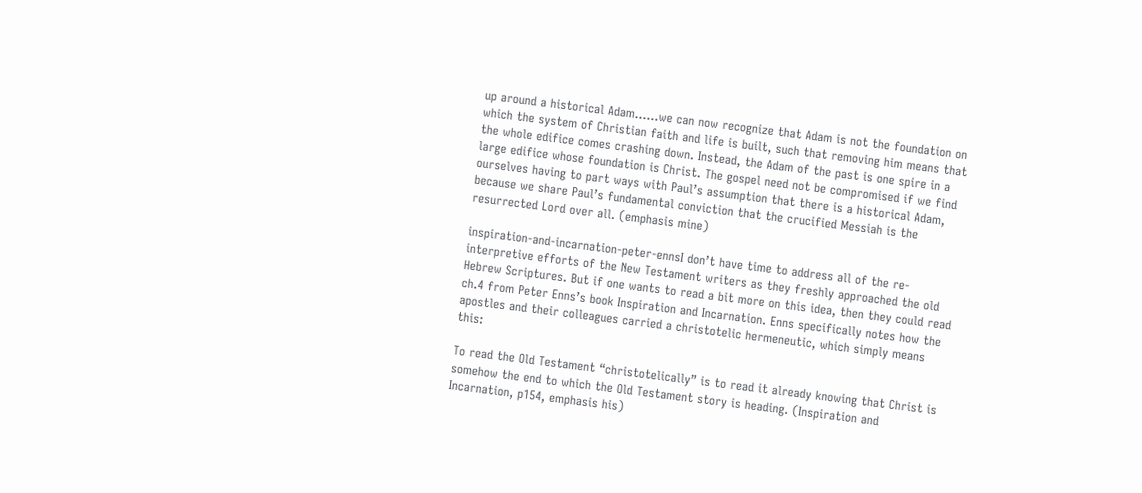up around a historical Adam……we can now recognize that Adam is not the foundation on which the system of Christian faith and life is built, such that removing him means that the whole edifice comes crashing down. Instead, the Adam of the past is one spire in a large edifice whose foundation is Christ. The gospel need not be compromised if we find ourselves having to part ways with Paul’s assumption that there is a historical Adam, because we share Paul’s fundamental conviction that the crucified Messiah is the resurrected Lord over all. (emphasis mine)

inspiration-and-incarnation-peter-ennsI don’t have time to address all of the re-interpretive efforts of the New Testament writers as they freshly approached the old Hebrew Scriptures. But if one wants to read a bit more on this idea, then they could read ch.4 from Peter Enns’s book Inspiration and Incarnation. Enns specifically notes how the apostles and their colleagues carried a christotelic hermeneutic, which simply means this:

To read the Old Testament “christotelically” is to read it already knowing that Christ is somehow the end to which the Old Testament story is heading. (Inspiration and Incarnation, p154, emphasis his)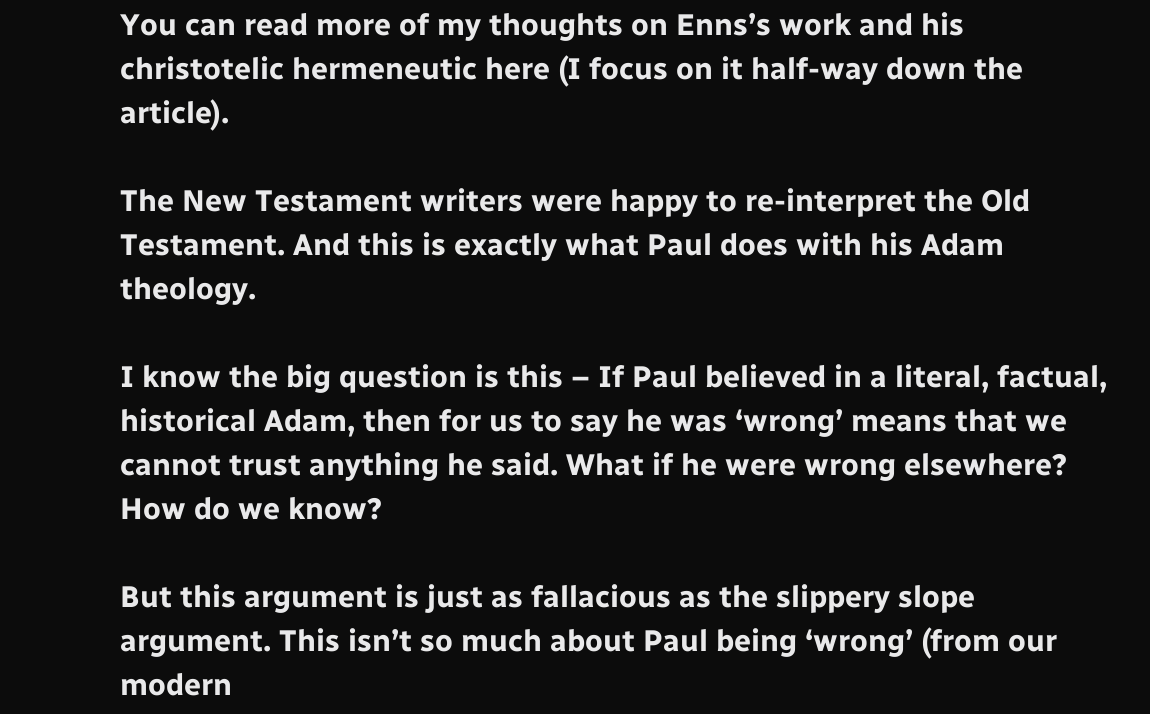You can read more of my thoughts on Enns’s work and his christotelic hermeneutic here (I focus on it half-way down the article).

The New Testament writers were happy to re-interpret the Old Testament. And this is exactly what Paul does with his Adam theology.

I know the big question is this – If Paul believed in a literal, factual, historical Adam, then for us to say he was ‘wrong’ means that we cannot trust anything he said. What if he were wrong elsewhere? How do we know?

But this argument is just as fallacious as the slippery slope argument. This isn’t so much about Paul being ‘wrong’ (from our modern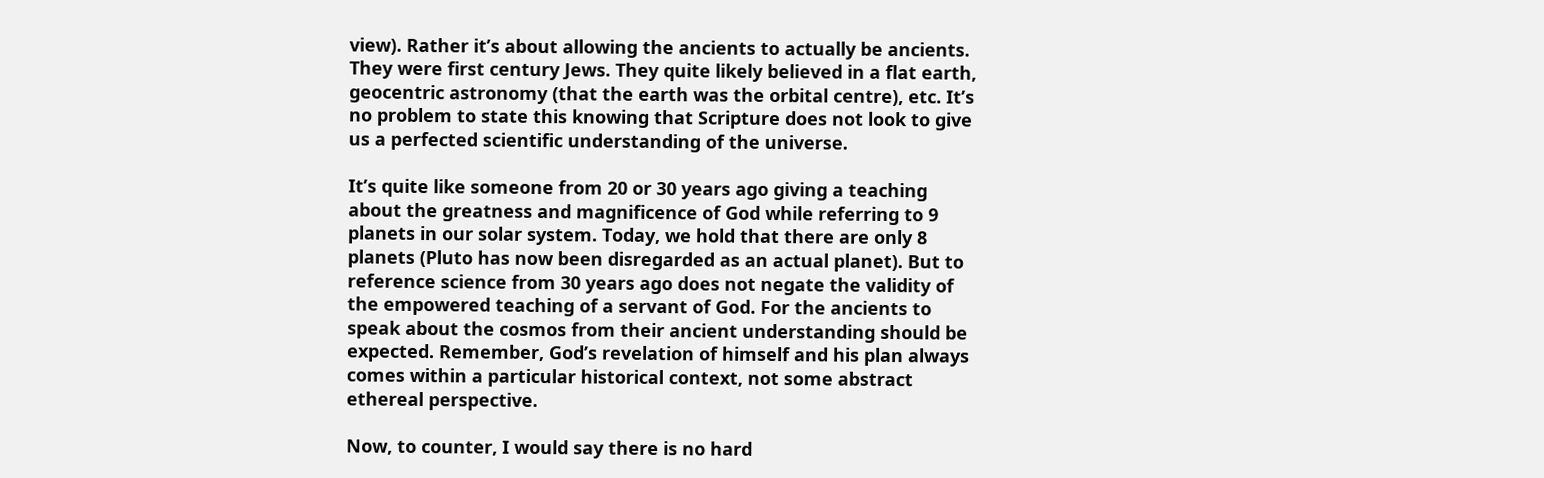view). Rather it’s about allowing the ancients to actually be ancients. They were first century Jews. They quite likely believed in a flat earth, geocentric astronomy (that the earth was the orbital centre), etc. It’s no problem to state this knowing that Scripture does not look to give us a perfected scientific understanding of the universe.

It’s quite like someone from 20 or 30 years ago giving a teaching about the greatness and magnificence of God while referring to 9 planets in our solar system. Today, we hold that there are only 8 planets (Pluto has now been disregarded as an actual planet). But to reference science from 30 years ago does not negate the validity of the empowered teaching of a servant of God. For the ancients to speak about the cosmos from their ancient understanding should be expected. Remember, God’s revelation of himself and his plan always comes within a particular historical context, not some abstract ethereal perspective.

Now, to counter, I would say there is no hard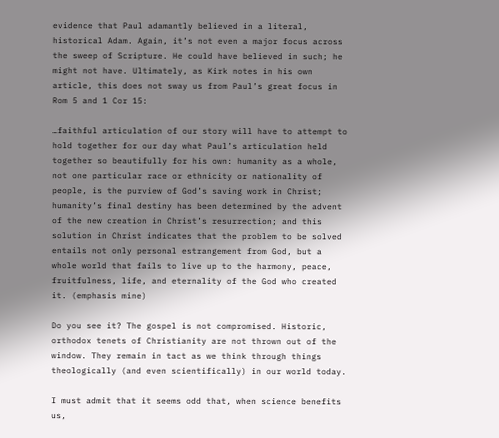evidence that Paul adamantly believed in a literal, historical Adam. Again, it’s not even a major focus across the sweep of Scripture. He could have believed in such; he might not have. Ultimately, as Kirk notes in his own article, this does not sway us from Paul’s great focus in Rom 5 and 1 Cor 15:

…faithful articulation of our story will have to attempt to hold together for our day what Paul’s articulation held together so beautifully for his own: humanity as a whole, not one particular race or ethnicity or nationality of people, is the purview of God’s saving work in Christ; humanity’s final destiny has been determined by the advent of the new creation in Christ’s resurrection; and this solution in Christ indicates that the problem to be solved entails not only personal estrangement from God, but a whole world that fails to live up to the harmony, peace, fruitfulness, life, and eternality of the God who created it. (emphasis mine)

Do you see it? The gospel is not compromised. Historic, orthodox tenets of Christianity are not thrown out of the window. They remain in tact as we think through things theologically (and even scientifically) in our world today.

I must admit that it seems odd that, when science benefits us,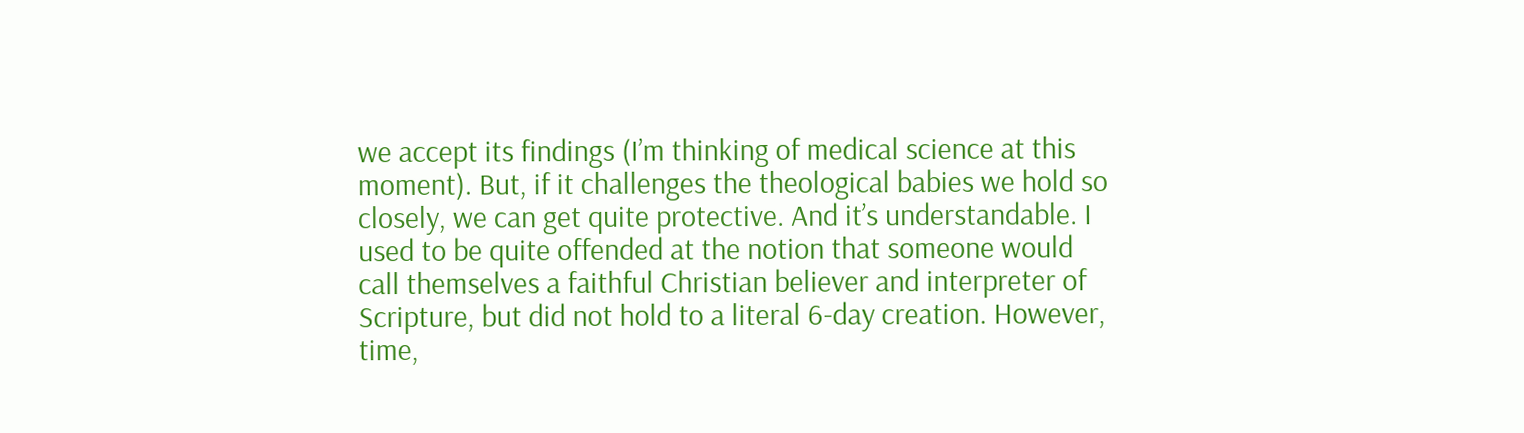we accept its findings (I’m thinking of medical science at this moment). But, if it challenges the theological babies we hold so closely, we can get quite protective. And it’s understandable. I used to be quite offended at the notion that someone would call themselves a faithful Christian believer and interpreter of Scripture, but did not hold to a literal 6-day creation. However, time,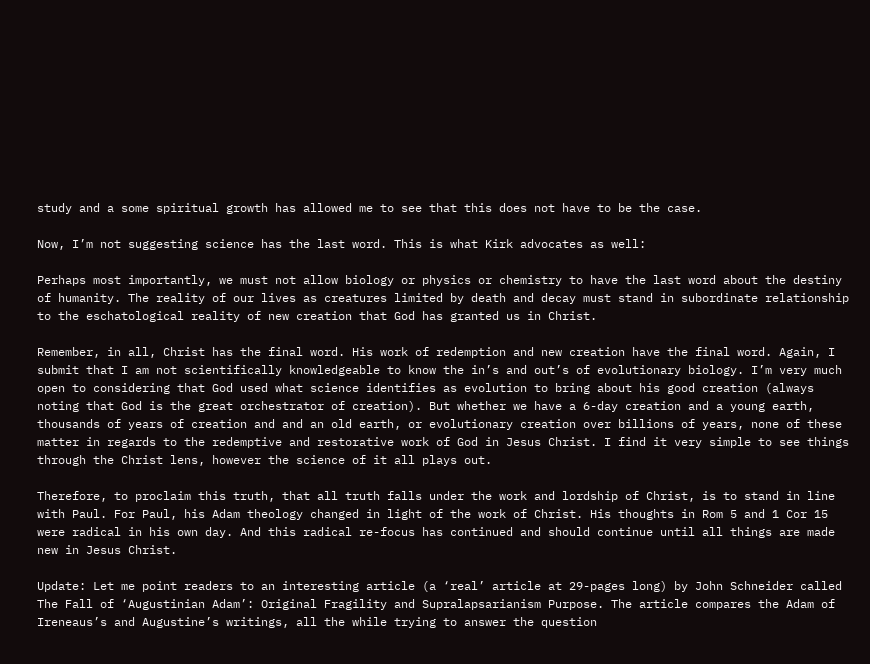study and a some spiritual growth has allowed me to see that this does not have to be the case.

Now, I’m not suggesting science has the last word. This is what Kirk advocates as well:

Perhaps most importantly, we must not allow biology or physics or chemistry to have the last word about the destiny of humanity. The reality of our lives as creatures limited by death and decay must stand in subordinate relationship to the eschatological reality of new creation that God has granted us in Christ.

Remember, in all, Christ has the final word. His work of redemption and new creation have the final word. Again, I submit that I am not scientifically knowledgeable to know the in’s and out’s of evolutionary biology. I’m very much open to considering that God used what science identifies as evolution to bring about his good creation (always noting that God is the great orchestrator of creation). But whether we have a 6-day creation and a young earth, thousands of years of creation and and an old earth, or evolutionary creation over billions of years, none of these matter in regards to the redemptive and restorative work of God in Jesus Christ. I find it very simple to see things through the Christ lens, however the science of it all plays out.

Therefore, to proclaim this truth, that all truth falls under the work and lordship of Christ, is to stand in line with Paul. For Paul, his Adam theology changed in light of the work of Christ. His thoughts in Rom 5 and 1 Cor 15 were radical in his own day. And this radical re-focus has continued and should continue until all things are made new in Jesus Christ.

Update: Let me point readers to an interesting article (a ‘real’ article at 29-pages long) by John Schneider called The Fall of ‘Augustinian Adam’: Original Fragility and Supralapsarianism Purpose. The article compares the Adam of Ireneaus’s and Augustine’s writings, all the while trying to answer the question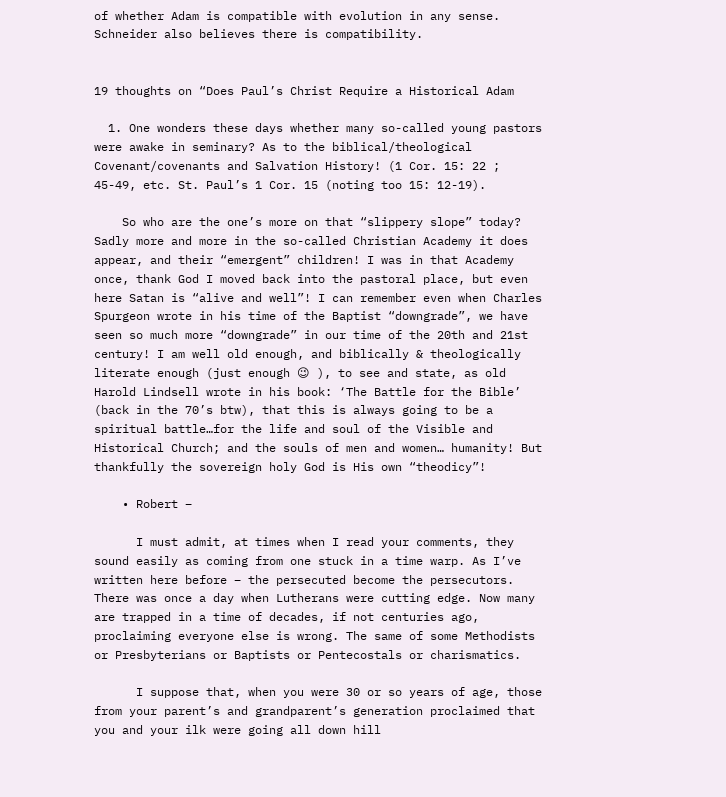of whether Adam is compatible with evolution in any sense. Schneider also believes there is compatibility.


19 thoughts on “Does Paul’s Christ Require a Historical Adam

  1. One wonders these days whether many so-called young pastors were awake in seminary? As to the biblical/theological Covenant/covenants and Salvation History! (1 Cor. 15: 22 ; 45-49, etc. St. Paul’s 1 Cor. 15 (noting too 15: 12-19).

    So who are the one’s more on that “slippery slope” today? Sadly more and more in the so-called Christian Academy it does appear, and their “emergent” children! I was in that Academy once, thank God I moved back into the pastoral place, but even here Satan is “alive and well”! I can remember even when Charles Spurgeon wrote in his time of the Baptist “downgrade”, we have seen so much more “downgrade” in our time of the 20th and 21st century! I am well old enough, and biblically & theologically literate enough (just enough 😉 ), to see and state, as old Harold Lindsell wrote in his book: ‘The Battle for the Bible’ (back in the 70’s btw), that this is always going to be a spiritual battle…for the life and soul of the Visible and Historical Church; and the souls of men and women… humanity! But thankfully the sovereign holy God is His own “theodicy”!

    • Robert –

      I must admit, at times when I read your comments, they sound easily as coming from one stuck in a time warp. As I’ve written here before – the persecuted become the persecutors. There was once a day when Lutherans were cutting edge. Now many are trapped in a time of decades, if not centuries ago, proclaiming everyone else is wrong. The same of some Methodists or Presbyterians or Baptists or Pentecostals or charismatics.

      I suppose that, when you were 30 or so years of age, those from your parent’s and grandparent’s generation proclaimed that you and your ilk were going all down hill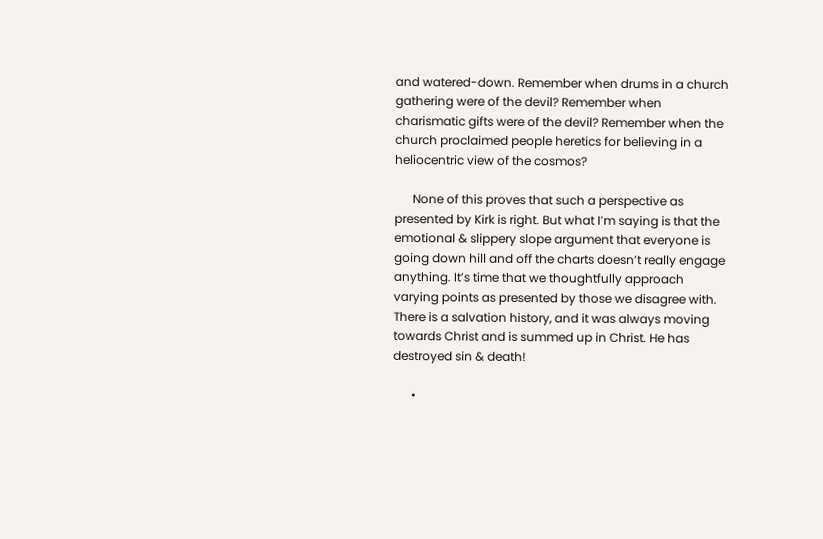and watered-down. Remember when drums in a church gathering were of the devil? Remember when charismatic gifts were of the devil? Remember when the church proclaimed people heretics for believing in a heliocentric view of the cosmos?

      None of this proves that such a perspective as presented by Kirk is right. But what I’m saying is that the emotional & slippery slope argument that everyone is going down hill and off the charts doesn’t really engage anything. It’s time that we thoughtfully approach varying points as presented by those we disagree with. There is a salvation history, and it was always moving towards Christ and is summed up in Christ. He has destroyed sin & death!

      •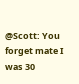@Scott: You forget mate I was 30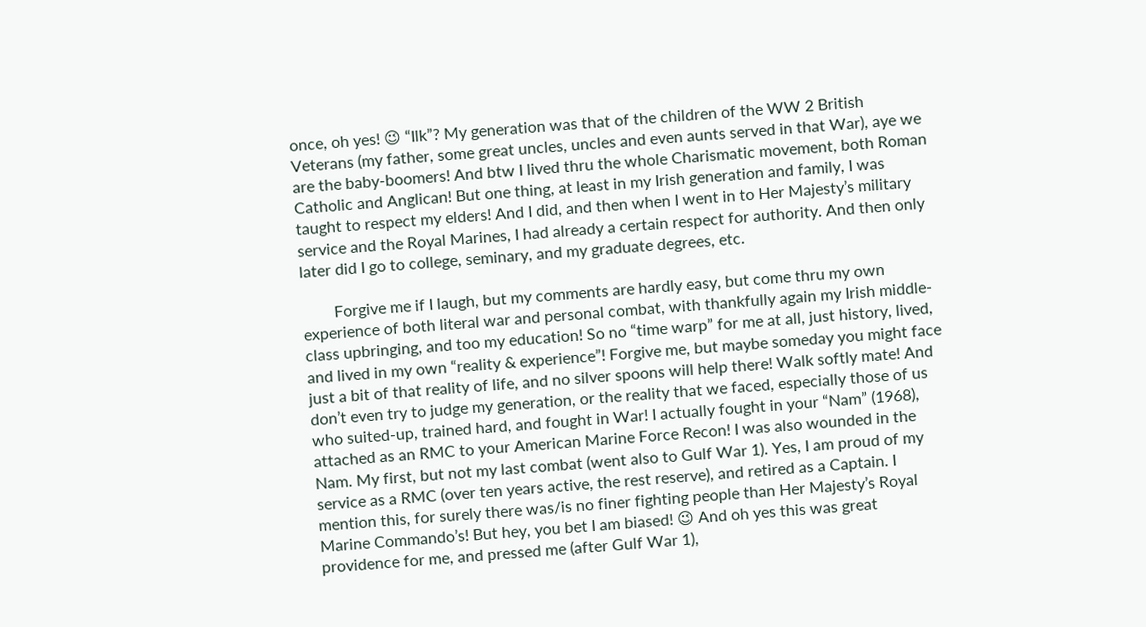once, oh yes! 😉 “Ilk”? My generation was that of the children of the WW 2 British Veterans (my father, some great uncles, uncles and even aunts served in that War), aye we are the baby-boomers! And btw I lived thru the whole Charismatic movement, both Roman Catholic and Anglican! But one thing, at least in my Irish generation and family, I was taught to respect my elders! And I did, and then when I went in to Her Majesty’s military service and the Royal Marines, I had already a certain respect for authority. And then only later did I go to college, seminary, and my graduate degrees, etc.

        Forgive me if I laugh, but my comments are hardly easy, but come thru my own experience of both literal war and personal combat, with thankfully again my Irish middle-class upbringing, and too my education! So no “time warp” for me at all, just history, lived, and lived in my own “reality & experience”! Forgive me, but maybe someday you might face just a bit of that reality of life, and no silver spoons will help there! Walk softly mate! And don’t even try to judge my generation, or the reality that we faced, especially those of us who suited-up, trained hard, and fought in War! I actually fought in your “Nam” (1968), attached as an RMC to your American Marine Force Recon! I was also wounded in the Nam. My first, but not my last combat (went also to Gulf War 1). Yes, I am proud of my service as a RMC (over ten years active, the rest reserve), and retired as a Captain. I mention this, for surely there was/is no finer fighting people than Her Majesty’s Royal Marine Commando’s! But hey, you bet I am biased! 😉 And oh yes this was great providence for me, and pressed me (after Gulf War 1),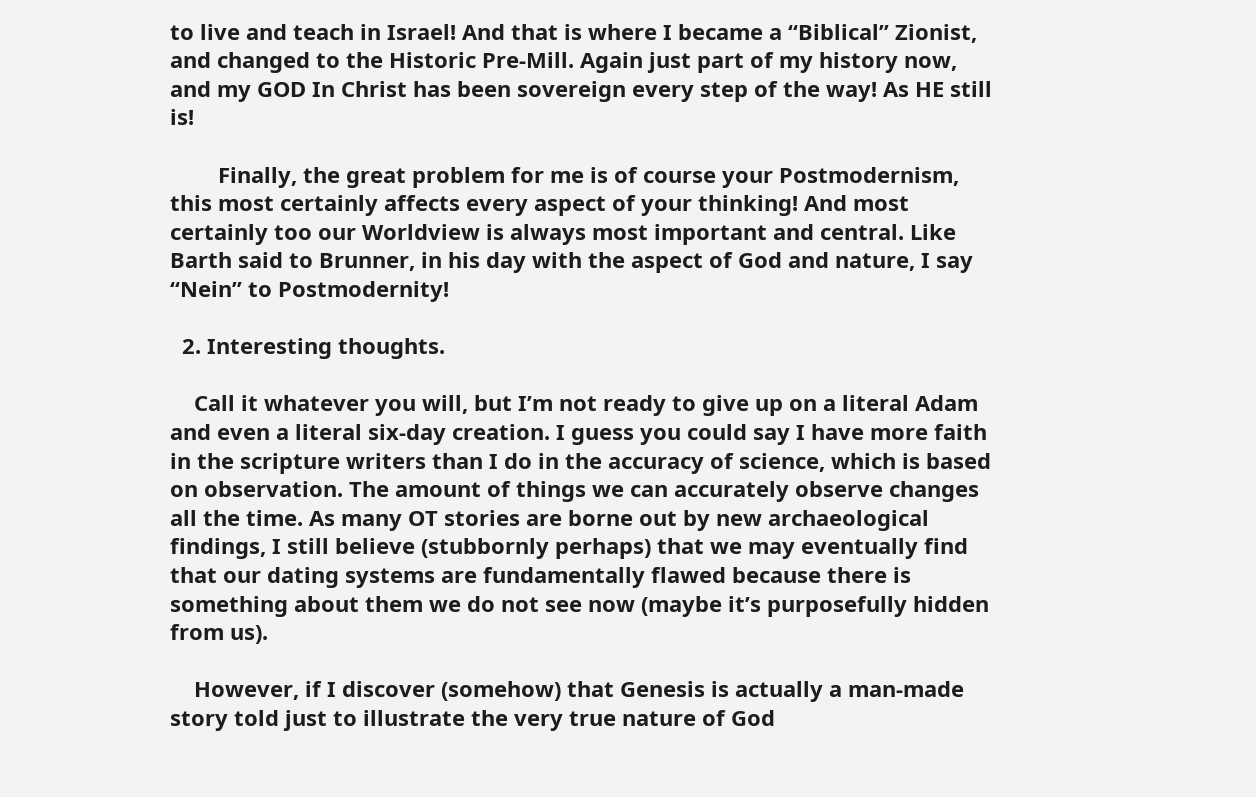to live and teach in Israel! And that is where I became a “Biblical” Zionist, and changed to the Historic Pre-Mill. Again just part of my history now, and my GOD In Christ has been sovereign every step of the way! As HE still is!

        Finally, the great problem for me is of course your Postmodernism, this most certainly affects every aspect of your thinking! And most certainly too our Worldview is always most important and central. Like Barth said to Brunner, in his day with the aspect of God and nature, I say “Nein” to Postmodernity!

  2. Interesting thoughts.

    Call it whatever you will, but I’m not ready to give up on a literal Adam and even a literal six-day creation. I guess you could say I have more faith in the scripture writers than I do in the accuracy of science, which is based on observation. The amount of things we can accurately observe changes all the time. As many OT stories are borne out by new archaeological findings, I still believe (stubbornly perhaps) that we may eventually find that our dating systems are fundamentally flawed because there is something about them we do not see now (maybe it’s purposefully hidden from us).

    However, if I discover (somehow) that Genesis is actually a man-made story told just to illustrate the very true nature of God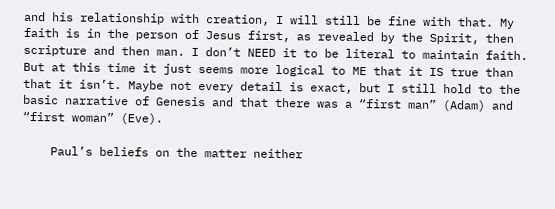and his relationship with creation, I will still be fine with that. My faith is in the person of Jesus first, as revealed by the Spirit, then scripture and then man. I don’t NEED it to be literal to maintain faith. But at this time it just seems more logical to ME that it IS true than that it isn’t. Maybe not every detail is exact, but I still hold to the basic narrative of Genesis and that there was a “first man” (Adam) and “first woman” (Eve).

    Paul’s beliefs on the matter neither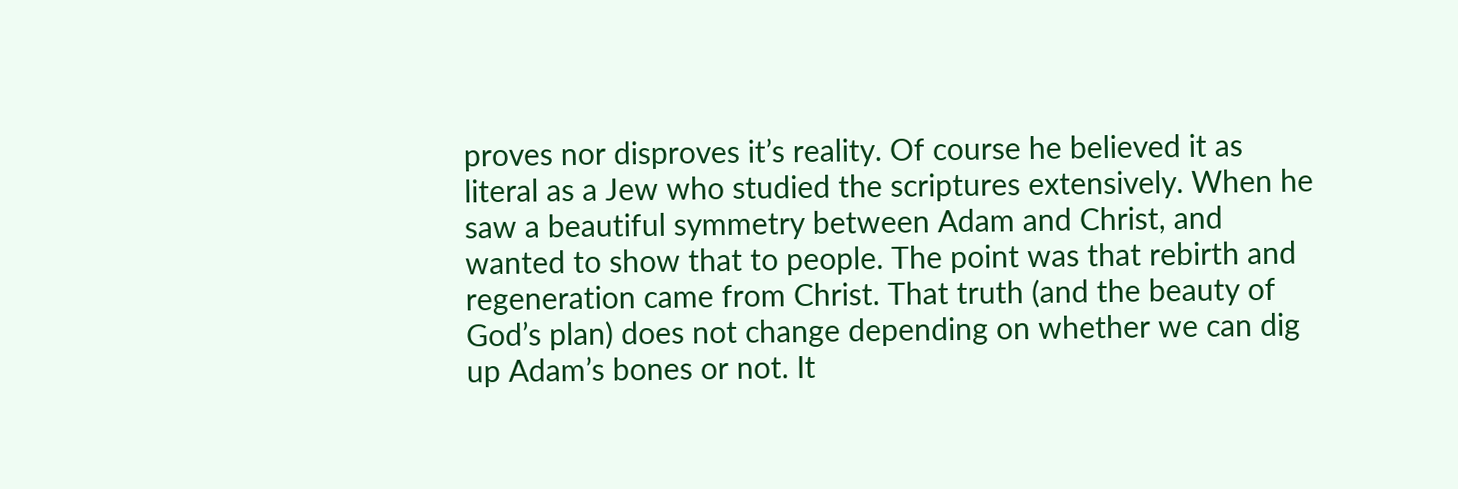proves nor disproves it’s reality. Of course he believed it as literal as a Jew who studied the scriptures extensively. When he saw a beautiful symmetry between Adam and Christ, and wanted to show that to people. The point was that rebirth and regeneration came from Christ. That truth (and the beauty of God’s plan) does not change depending on whether we can dig up Adam’s bones or not. It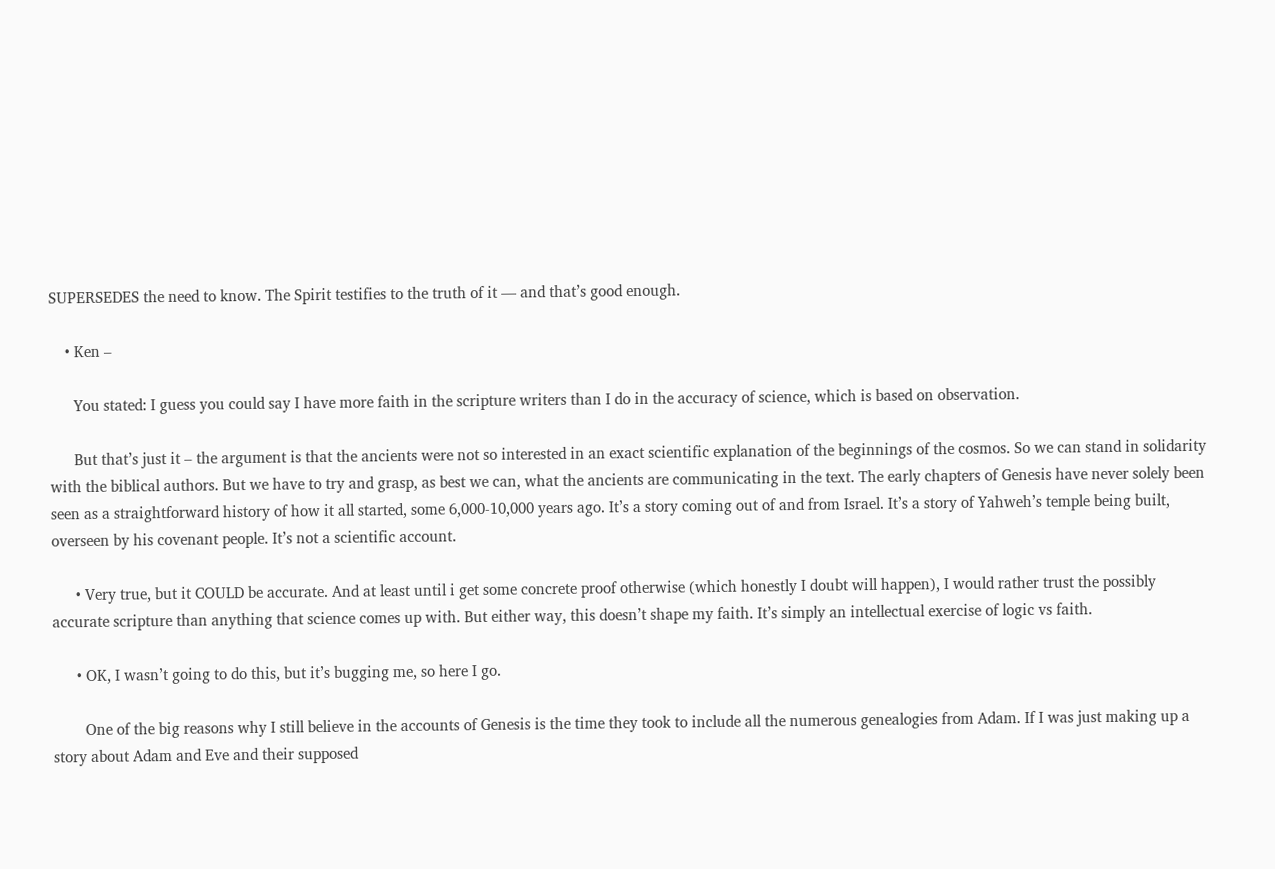SUPERSEDES the need to know. The Spirit testifies to the truth of it — and that’s good enough.

    • Ken –

      You stated: I guess you could say I have more faith in the scripture writers than I do in the accuracy of science, which is based on observation.

      But that’s just it – the argument is that the ancients were not so interested in an exact scientific explanation of the beginnings of the cosmos. So we can stand in solidarity with the biblical authors. But we have to try and grasp, as best we can, what the ancients are communicating in the text. The early chapters of Genesis have never solely been seen as a straightforward history of how it all started, some 6,000-10,000 years ago. It’s a story coming out of and from Israel. It’s a story of Yahweh’s temple being built, overseen by his covenant people. It’s not a scientific account.

      • Very true, but it COULD be accurate. And at least until i get some concrete proof otherwise (which honestly I doubt will happen), I would rather trust the possibly accurate scripture than anything that science comes up with. But either way, this doesn’t shape my faith. It’s simply an intellectual exercise of logic vs faith.

      • OK, I wasn’t going to do this, but it’s bugging me, so here I go.

        One of the big reasons why I still believe in the accounts of Genesis is the time they took to include all the numerous genealogies from Adam. If I was just making up a story about Adam and Eve and their supposed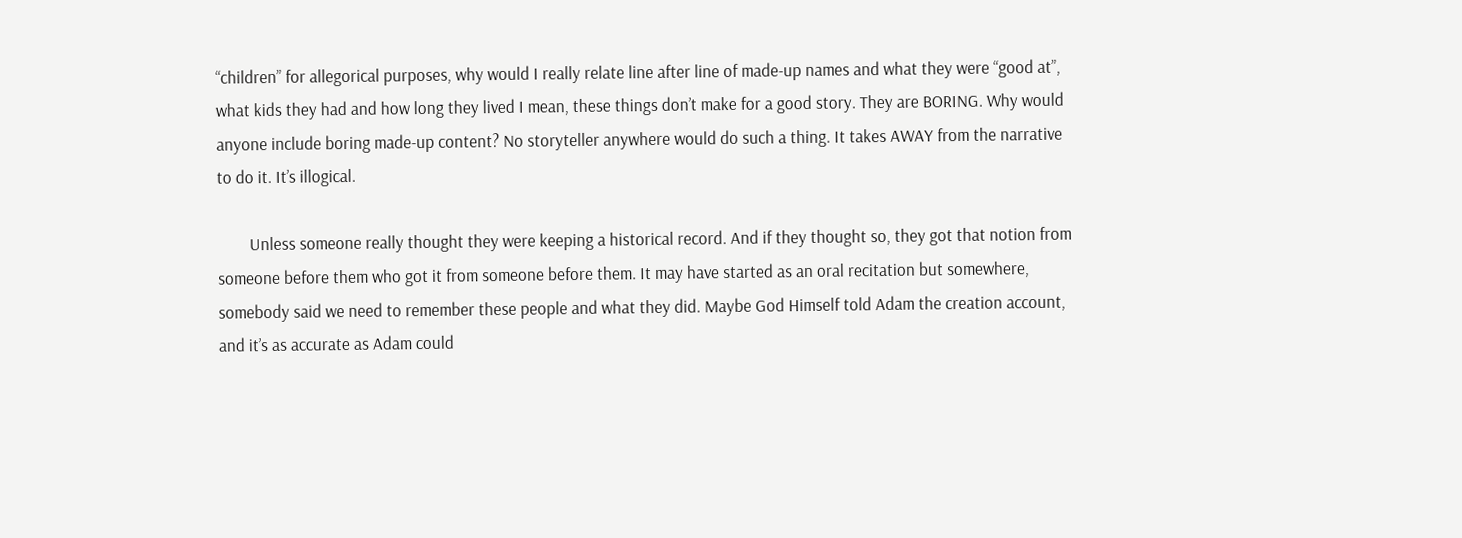“children” for allegorical purposes, why would I really relate line after line of made-up names and what they were “good at”, what kids they had and how long they lived I mean, these things don’t make for a good story. They are BORING. Why would anyone include boring made-up content? No storyteller anywhere would do such a thing. It takes AWAY from the narrative to do it. It’s illogical.

        Unless someone really thought they were keeping a historical record. And if they thought so, they got that notion from someone before them who got it from someone before them. It may have started as an oral recitation but somewhere, somebody said we need to remember these people and what they did. Maybe God Himself told Adam the creation account, and it’s as accurate as Adam could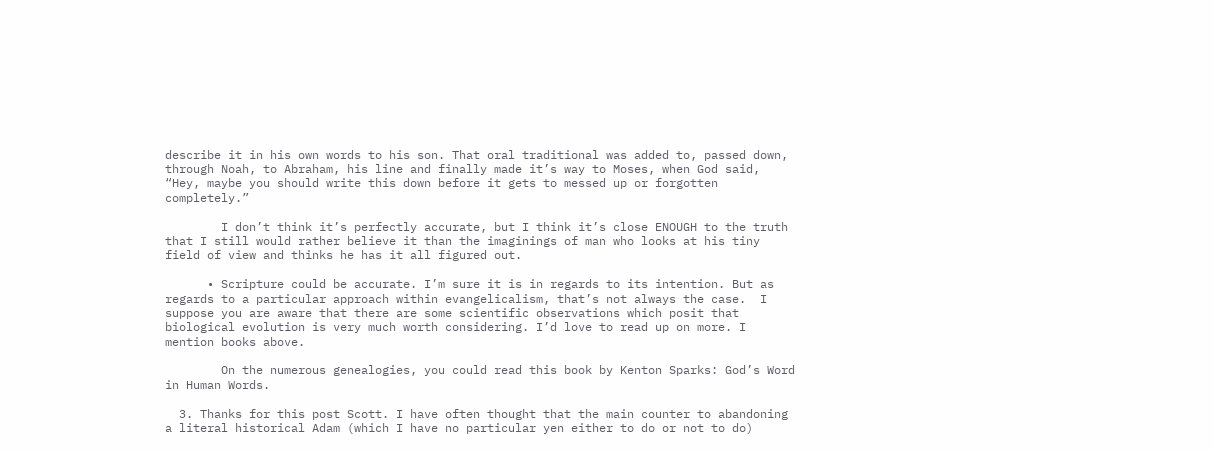describe it in his own words to his son. That oral traditional was added to, passed down, through Noah, to Abraham, his line and finally made it’s way to Moses, when God said, “Hey, maybe you should write this down before it gets to messed up or forgotten completely.”

        I don’t think it’s perfectly accurate, but I think it’s close ENOUGH to the truth that I still would rather believe it than the imaginings of man who looks at his tiny field of view and thinks he has it all figured out.

      • Scripture could be accurate. I’m sure it is in regards to its intention. But as regards to a particular approach within evangelicalism, that’s not always the case.  I suppose you are aware that there are some scientific observations which posit that biological evolution is very much worth considering. I’d love to read up on more. I mention books above.

        On the numerous genealogies, you could read this book by Kenton Sparks: God’s Word in Human Words.

  3. Thanks for this post Scott. I have often thought that the main counter to abandoning a literal historical Adam (which I have no particular yen either to do or not to do)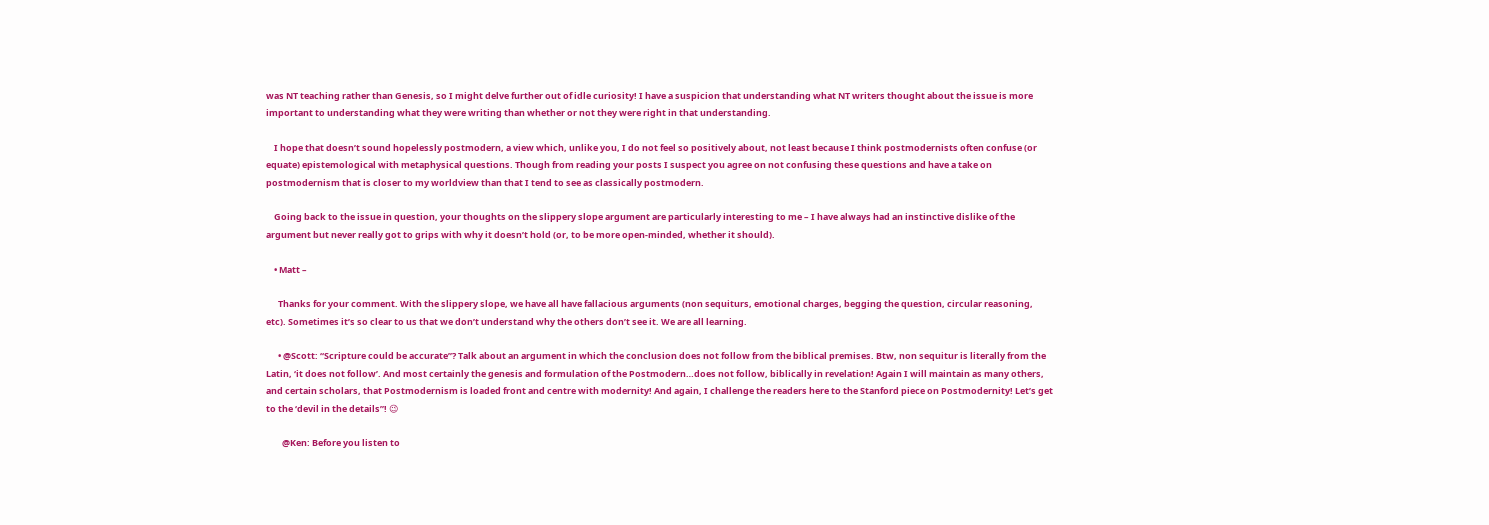was NT teaching rather than Genesis, so I might delve further out of idle curiosity! I have a suspicion that understanding what NT writers thought about the issue is more important to understanding what they were writing than whether or not they were right in that understanding.

    I hope that doesn’t sound hopelessly postmodern, a view which, unlike you, I do not feel so positively about, not least because I think postmodernists often confuse (or equate) epistemological with metaphysical questions. Though from reading your posts I suspect you agree on not confusing these questions and have a take on postmodernism that is closer to my worldview than that I tend to see as classically postmodern.

    Going back to the issue in question, your thoughts on the slippery slope argument are particularly interesting to me – I have always had an instinctive dislike of the argument but never really got to grips with why it doesn’t hold (or, to be more open-minded, whether it should).

    • Matt –

      Thanks for your comment. With the slippery slope, we have all have fallacious arguments (non sequiturs, emotional charges, begging the question, circular reasoning, etc). Sometimes it’s so clear to us that we don’t understand why the others don’t see it. We are all learning.

      • @Scott: “Scripture could be accurate”? Talk about an argument in which the conclusion does not follow from the biblical premises. Btw, non sequitur is literally from the Latin, ‘it does not follow’. And most certainly the genesis and formulation of the Postmodern…does not follow, biblically in revelation! Again I will maintain as many others, and certain scholars, that Postmodernism is loaded front and centre with modernity! And again, I challenge the readers here to the Stanford piece on Postmodernity! Let’s get to the ‘devil in the details”! 😉

        @Ken: Before you listen to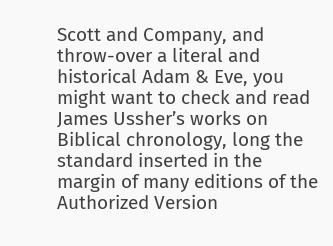Scott and Company, and throw-over a literal and historical Adam & Eve, you might want to check and read James Ussher’s works on Biblical chronology, long the standard inserted in the margin of many editions of the Authorized Version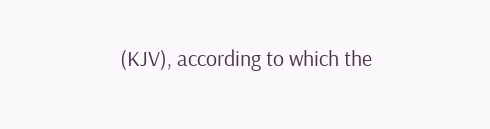(KJV), according to which the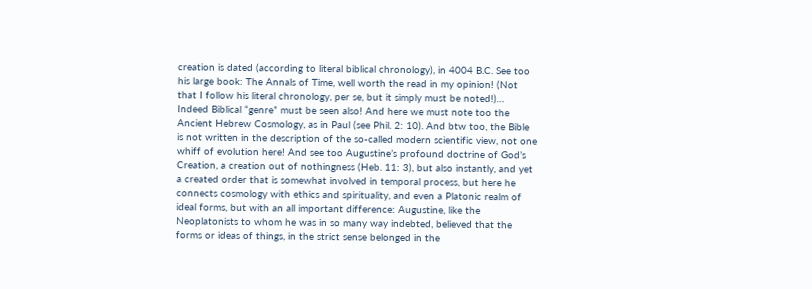creation is dated (according to literal biblical chronology), in 4004 B.C. See too his large book: The Annals of Time, well worth the read in my opinion! (Not that I follow his literal chronology, per se, but it simply must be noted!)… Indeed Biblical “genre” must be seen also! And here we must note too the Ancient Hebrew Cosmology, as in Paul (see Phil. 2: 10). And btw too, the Bible is not written in the description of the so-called modern scientific view, not one whiff of evolution here! And see too Augustine’s profound doctrine of God’s Creation, a creation out of nothingness (Heb. 11: 3), but also instantly, and yet a created order that is somewhat involved in temporal process, but here he connects cosmology with ethics and spirituality, and even a Platonic realm of ideal forms, but with an all important difference: Augustine, like the Neoplatonists to whom he was in so many way indebted, believed that the forms or ideas of things, in the strict sense belonged in the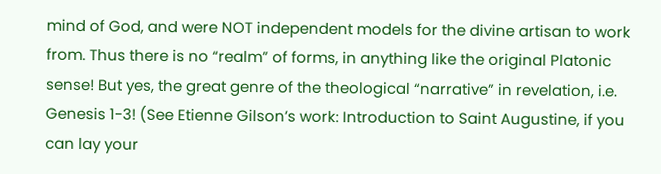mind of God, and were NOT independent models for the divine artisan to work from. Thus there is no “realm” of forms, in anything like the original Platonic sense! But yes, the great genre of the theological “narrative” in revelation, i.e. Genesis 1-3! (See Etienne Gilson’s work: Introduction to Saint Augustine, if you can lay your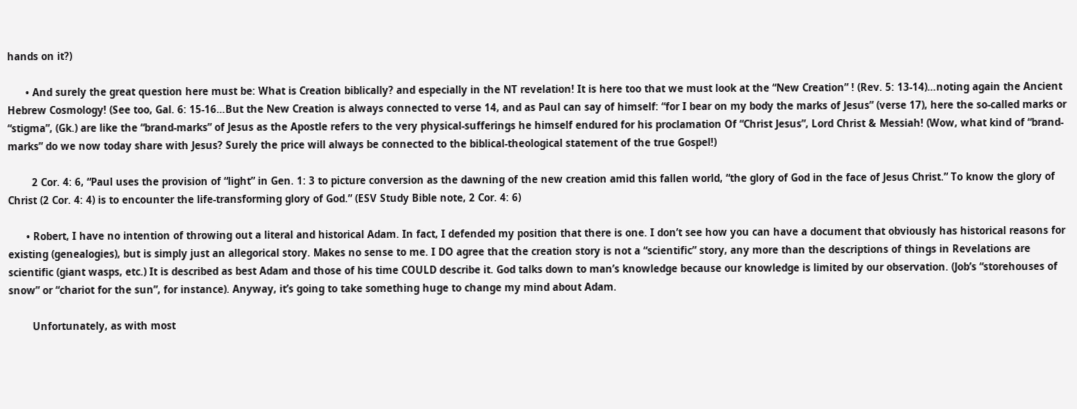hands on it?)

      • And surely the great question here must be: What is Creation biblically? and especially in the NT revelation! It is here too that we must look at the “New Creation” ! (Rev. 5: 13-14)…noting again the Ancient Hebrew Cosmology! (See too, Gal. 6: 15-16…But the New Creation is always connected to verse 14, and as Paul can say of himself: “for I bear on my body the marks of Jesus” (verse 17), here the so-called marks or “stigma”, (Gk.) are like the “brand-marks” of Jesus as the Apostle refers to the very physical-sufferings he himself endured for his proclamation Of “Christ Jesus”, Lord Christ & Messiah! (Wow, what kind of “brand-marks” do we now today share with Jesus? Surely the price will always be connected to the biblical-theological statement of the true Gospel!)

        2 Cor. 4: 6, “Paul uses the provision of “light” in Gen. 1: 3 to picture conversion as the dawning of the new creation amid this fallen world, “the glory of God in the face of Jesus Christ.” To know the glory of Christ (2 Cor. 4: 4) is to encounter the life-transforming glory of God.” (ESV Study Bible note, 2 Cor. 4: 6)

      • Robert, I have no intention of throwing out a literal and historical Adam. In fact, I defended my position that there is one. I don’t see how you can have a document that obviously has historical reasons for existing (genealogies), but is simply just an allegorical story. Makes no sense to me. I DO agree that the creation story is not a “scientific” story, any more than the descriptions of things in Revelations are scientific (giant wasps, etc.) It is described as best Adam and those of his time COULD describe it. God talks down to man’s knowledge because our knowledge is limited by our observation. (Job’s “storehouses of snow” or “chariot for the sun”, for instance). Anyway, it’s going to take something huge to change my mind about Adam.

        Unfortunately, as with most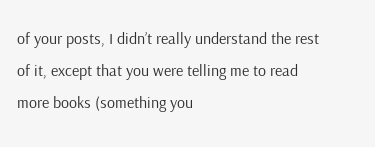of your posts, I didn’t really understand the rest of it, except that you were telling me to read more books (something you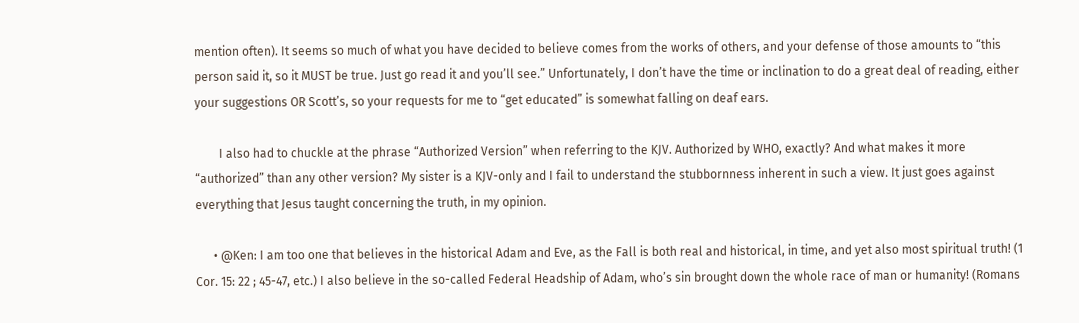mention often). It seems so much of what you have decided to believe comes from the works of others, and your defense of those amounts to “this person said it, so it MUST be true. Just go read it and you’ll see.” Unfortunately, I don’t have the time or inclination to do a great deal of reading, either your suggestions OR Scott’s, so your requests for me to “get educated” is somewhat falling on deaf ears.

        I also had to chuckle at the phrase “Authorized Version” when referring to the KJV. Authorized by WHO, exactly? And what makes it more “authorized” than any other version? My sister is a KJV-only and I fail to understand the stubbornness inherent in such a view. It just goes against everything that Jesus taught concerning the truth, in my opinion.

      • @Ken: I am too one that believes in the historical Adam and Eve, as the Fall is both real and historical, in time, and yet also most spiritual truth! (1 Cor. 15: 22 ; 45-47, etc.) I also believe in the so-called Federal Headship of Adam, who’s sin brought down the whole race of man or humanity! (Romans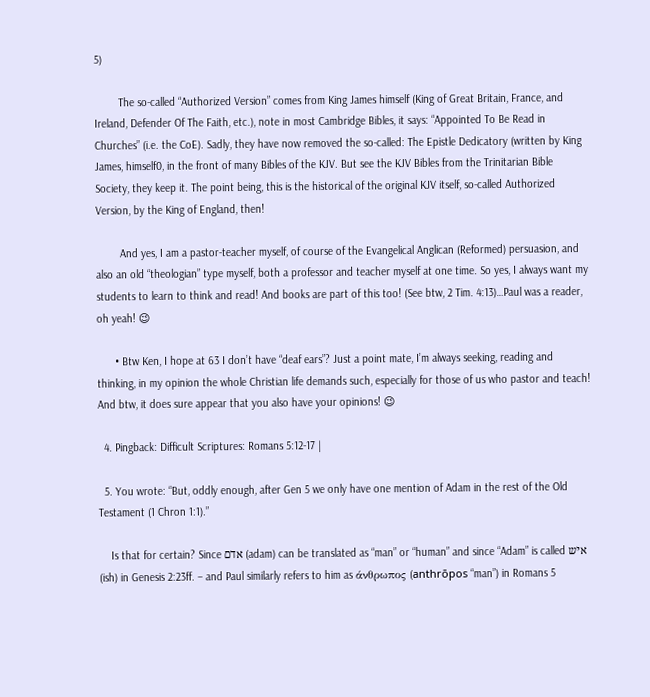5)

        The so-called “Authorized Version” comes from King James himself (King of Great Britain, France, and Ireland, Defender Of The Faith, etc.), note in most Cambridge Bibles, it says: “Appointed To Be Read in Churches” (i.e. the CoE). Sadly, they have now removed the so-called: The Epistle Dedicatory (written by King James, himself0, in the front of many Bibles of the KJV. But see the KJV Bibles from the Trinitarian Bible Society, they keep it. The point being, this is the historical of the original KJV itself, so-called Authorized Version, by the King of England, then!

        And yes, I am a pastor-teacher myself, of course of the Evangelical Anglican (Reformed) persuasion, and also an old “theologian” type myself, both a professor and teacher myself at one time. So yes, I always want my students to learn to think and read! And books are part of this too! (See btw, 2 Tim. 4:13)…Paul was a reader, oh yeah! 😉

      • Btw Ken, I hope at 63 I don’t have “deaf ears”? Just a point mate, I’m always seeking, reading and thinking, in my opinion the whole Christian life demands such, especially for those of us who pastor and teach! And btw, it does sure appear that you also have your opinions! 😉

  4. Pingback: Difficult Scriptures: Romans 5:12-17 |

  5. You wrote: “But, oddly enough, after Gen 5 we only have one mention of Adam in the rest of the Old Testament (1 Chron 1:1).”

    Is that for certain? Since אדם (adam) can be translated as “man” or “human” and since “Adam” is called איש (ish) in Genesis 2:23ff. – and Paul similarly refers to him as άνθρωπος (anthrōpos “man”) in Romans 5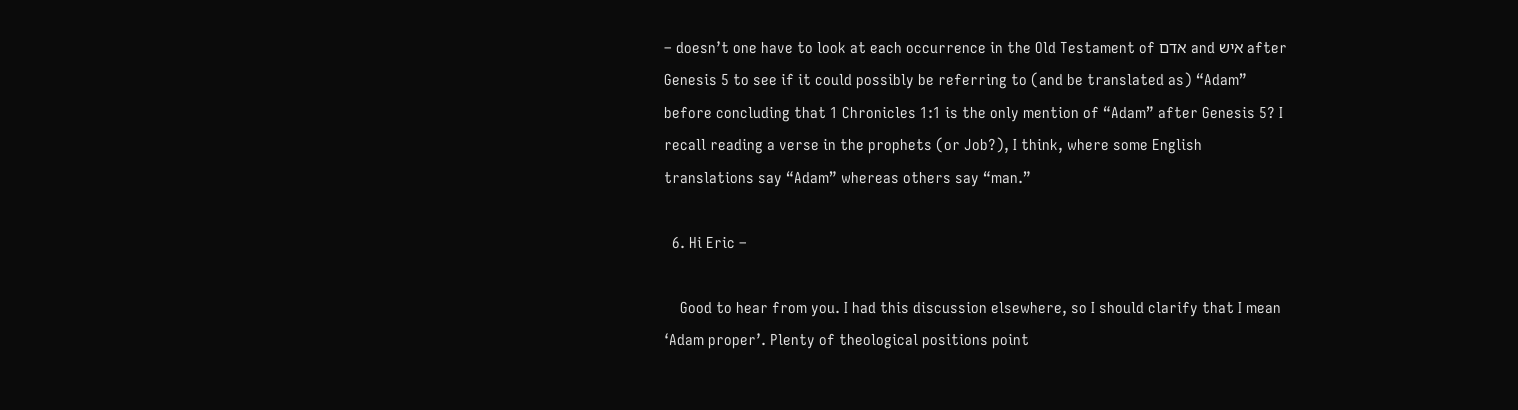– doesn’t one have to look at each occurrence in the Old Testament of אדם and איש after Genesis 5 to see if it could possibly be referring to (and be translated as) “Adam” before concluding that 1 Chronicles 1:1 is the only mention of “Adam” after Genesis 5? I recall reading a verse in the prophets (or Job?), I think, where some English translations say “Adam” whereas others say “man.”

  6. Hi Eric –

    Good to hear from you. I had this discussion elsewhere, so I should clarify that I mean ‘Adam proper’. Plenty of theological positions point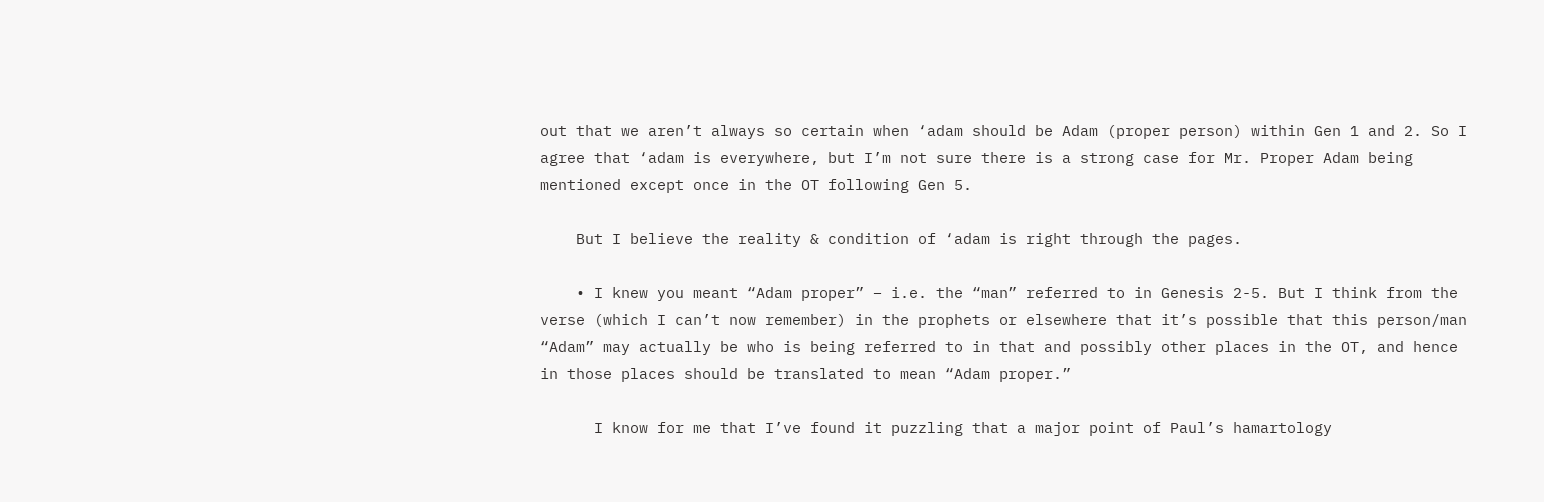out that we aren’t always so certain when ‘adam should be Adam (proper person) within Gen 1 and 2. So I agree that ‘adam is everywhere, but I’m not sure there is a strong case for Mr. Proper Adam being mentioned except once in the OT following Gen 5.

    But I believe the reality & condition of ‘adam is right through the pages.

    • I knew you meant “Adam proper” – i.e. the “man” referred to in Genesis 2-5. But I think from the verse (which I can’t now remember) in the prophets or elsewhere that it’s possible that this person/man “Adam” may actually be who is being referred to in that and possibly other places in the OT, and hence in those places should be translated to mean “Adam proper.”

      I know for me that I’ve found it puzzling that a major point of Paul’s hamartology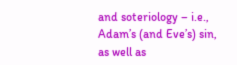and soteriology – i.e., Adam’s (and Eve’s) sin, as well as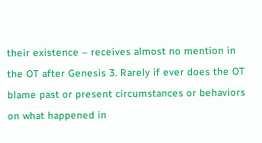their existence – receives almost no mention in the OT after Genesis 3. Rarely if ever does the OT blame past or present circumstances or behaviors on what happened in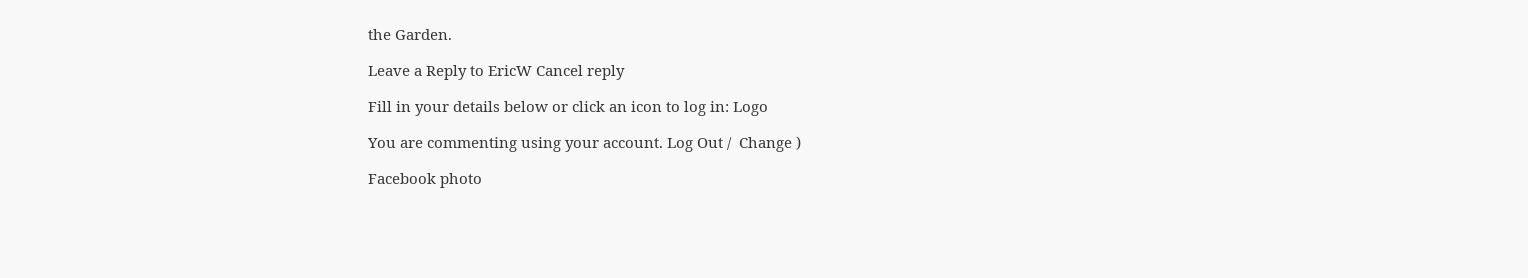the Garden.

Leave a Reply to EricW Cancel reply

Fill in your details below or click an icon to log in: Logo

You are commenting using your account. Log Out /  Change )

Facebook photo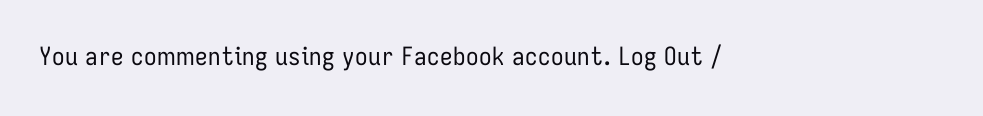You are commenting using your Facebook account. Log Out /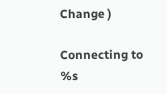Change )

Connecting to %s